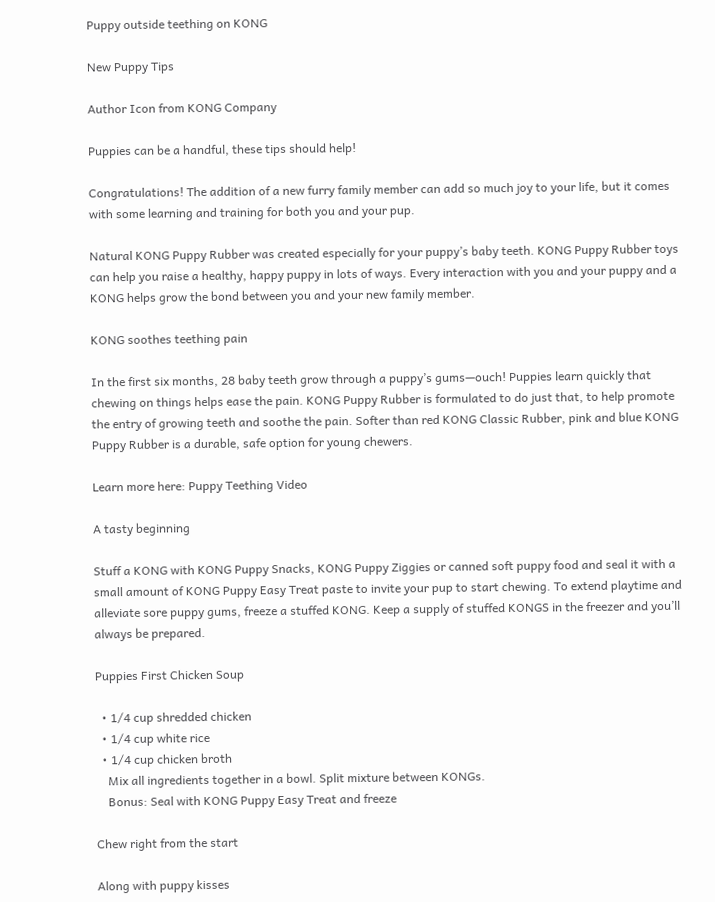Puppy outside teething on KONG

New Puppy Tips

Author Icon from KONG Company

Puppies can be a handful, these tips should help!

Congratulations! The addition of a new furry family member can add so much joy to your life, but it comes with some learning and training for both you and your pup.

Natural KONG Puppy Rubber was created especially for your puppy’s baby teeth. KONG Puppy Rubber toys can help you raise a healthy, happy puppy in lots of ways. Every interaction with you and your puppy and a KONG helps grow the bond between you and your new family member.

KONG soothes teething pain

In the first six months, 28 baby teeth grow through a puppy’s gums—ouch! Puppies learn quickly that chewing on things helps ease the pain. KONG Puppy Rubber is formulated to do just that, to help promote the entry of growing teeth and soothe the pain. Softer than red KONG Classic Rubber, pink and blue KONG Puppy Rubber is a durable, safe option for young chewers.

Learn more here: Puppy Teething Video

A tasty beginning

Stuff a KONG with KONG Puppy Snacks, KONG Puppy Ziggies or canned soft puppy food and seal it with a small amount of KONG Puppy Easy Treat paste to invite your pup to start chewing. To extend playtime and alleviate sore puppy gums, freeze a stuffed KONG. Keep a supply of stuffed KONGS in the freezer and you’ll always be prepared.

Puppies First Chicken Soup

  • 1/4 cup shredded chicken
  • 1/4 cup white rice
  • 1/4 cup chicken broth
    Mix all ingredients together in a bowl. Split mixture between KONGs.
    Bonus: Seal with KONG Puppy Easy Treat and freeze

Chew right from the start

Along with puppy kisses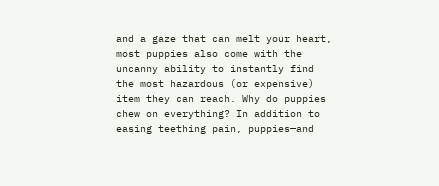and a gaze that can melt your heart, most puppies also come with the uncanny ability to instantly find the most hazardous (or expensive) item they can reach. Why do puppies chew on everything? In addition to easing teething pain, puppies—and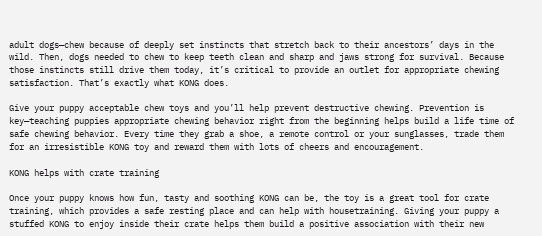adult dogs—chew because of deeply set instincts that stretch back to their ancestors’ days in the wild. Then, dogs needed to chew to keep teeth clean and sharp and jaws strong for survival. Because those instincts still drive them today, it’s critical to provide an outlet for appropriate chewing satisfaction. That’s exactly what KONG does.

Give your puppy acceptable chew toys and you’ll help prevent destructive chewing. Prevention is key—teaching puppies appropriate chewing behavior right from the beginning helps build a life time of safe chewing behavior. Every time they grab a shoe, a remote control or your sunglasses, trade them for an irresistible KONG toy and reward them with lots of cheers and encouragement.

KONG helps with crate training

Once your puppy knows how fun, tasty and soothing KONG can be, the toy is a great tool for crate training, which provides a safe resting place and can help with housetraining. Giving your puppy a stuffed KONG to enjoy inside their crate helps them build a positive association with their new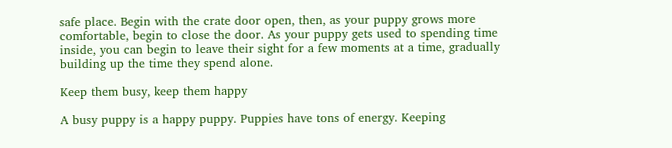safe place. Begin with the crate door open, then, as your puppy grows more comfortable, begin to close the door. As your puppy gets used to spending time inside, you can begin to leave their sight for a few moments at a time, gradually building up the time they spend alone.

Keep them busy, keep them happy

A busy puppy is a happy puppy. Puppies have tons of energy. Keeping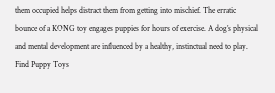them occupied helps distract them from getting into mischief. The erratic bounce of a KONG toy engages puppies for hours of exercise. A dog’s physical and mental development are influenced by a healthy, instinctual need to play. Find Puppy Toys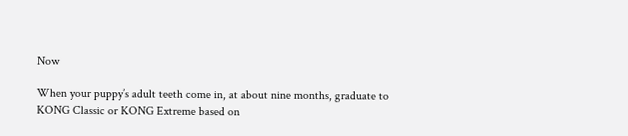Now

When your puppy’s adult teeth come in, at about nine months, graduate to KONG Classic or KONG Extreme based on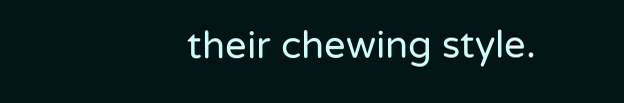their chewing style.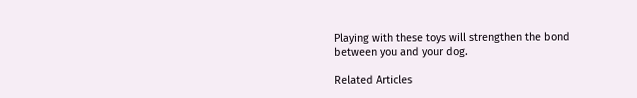Playing with these toys will strengthen the bond between you and your dog.

Related Articles